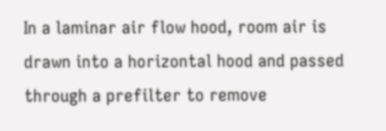In a laminar air flow hood, room air is drawn into a horizontal hood and passed through a prefilter to remove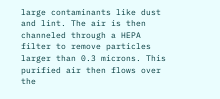large contaminants like dust and lint. The air is then channeled through a HEPA filter to remove particles larger than 0.3 microns. This purified air then flows over the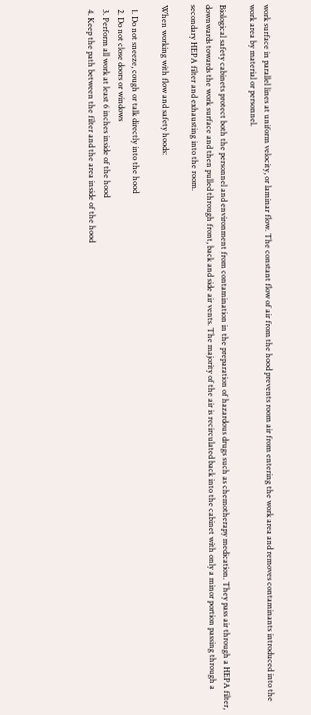work surface in parallel lines at uniform velocity, or laminar flow. The constant flow of air from the hood prevents room air from entering the work area and removes contaminants introduced into the work area by material or personnel.

Biological safety cabinets protect both the personnel and environment from contamination in the preparation of hazardous drugs such as chemotherapy medication. They pass air through a HEPA filter, downwards towards the work surface and then pulled through front, back and side air vents. The majority of the air is recirculated back into the cabinet with only a minor portion passing through a secondary HEPA filter and exhausting into the room.

When working with flow and safety hoods:

  1. Do not sneeze, cough or talk directly into the hood
  2. Do not close doors or windows
  3. Perform all work at least 6 inches inside of the hood
  4. Keep the path between the filter and the area inside of the hood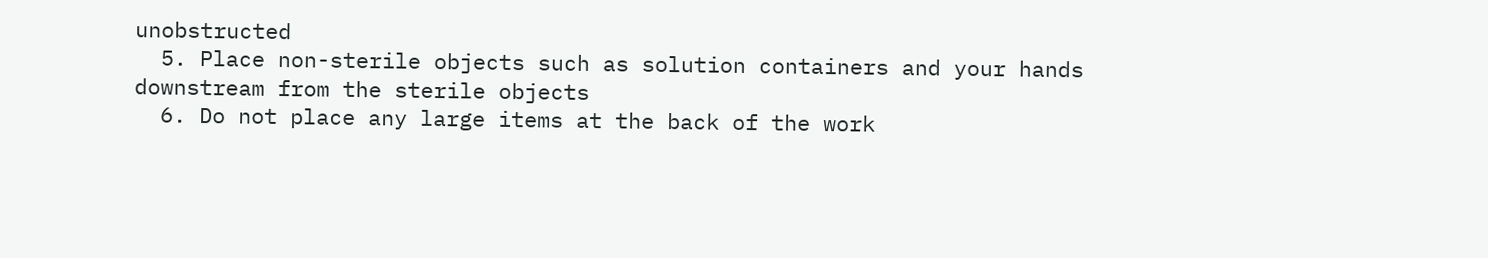unobstructed
  5. Place non-sterile objects such as solution containers and your hands downstream from the sterile objects
  6. Do not place any large items at the back of the work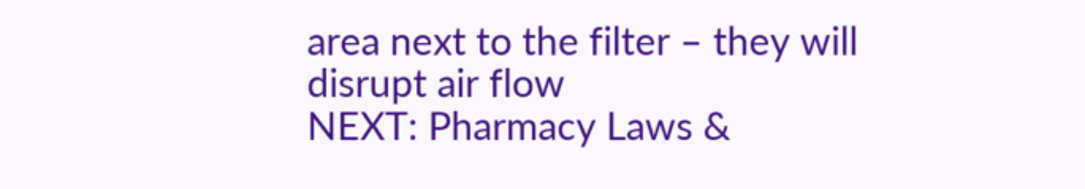area next to the filter – they will disrupt air flow
NEXT: Pharmacy Laws &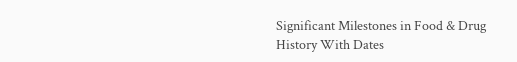Significant Milestones in Food & Drug History With Dates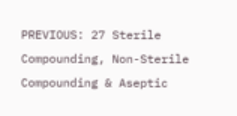PREVIOUS: 27 Sterile Compounding, Non-Sterile Compounding & Aseptic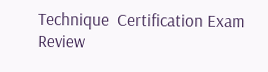Technique  Certification Exam Review